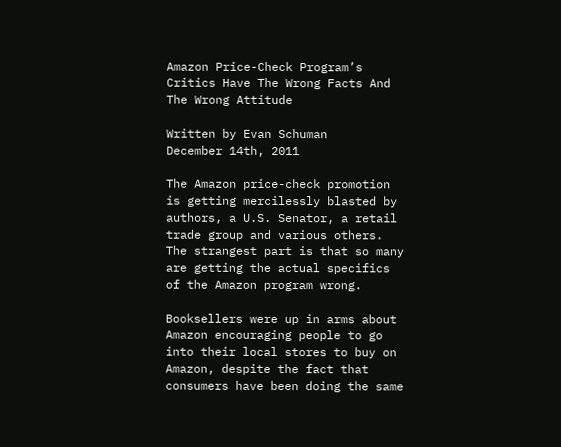Amazon Price-Check Program’s Critics Have The Wrong Facts And The Wrong Attitude

Written by Evan Schuman
December 14th, 2011

The Amazon price-check promotion is getting mercilessly blasted by authors, a U.S. Senator, a retail trade group and various others. The strangest part is that so many are getting the actual specifics of the Amazon program wrong.

Booksellers were up in arms about Amazon encouraging people to go into their local stores to buy on Amazon, despite the fact that consumers have been doing the same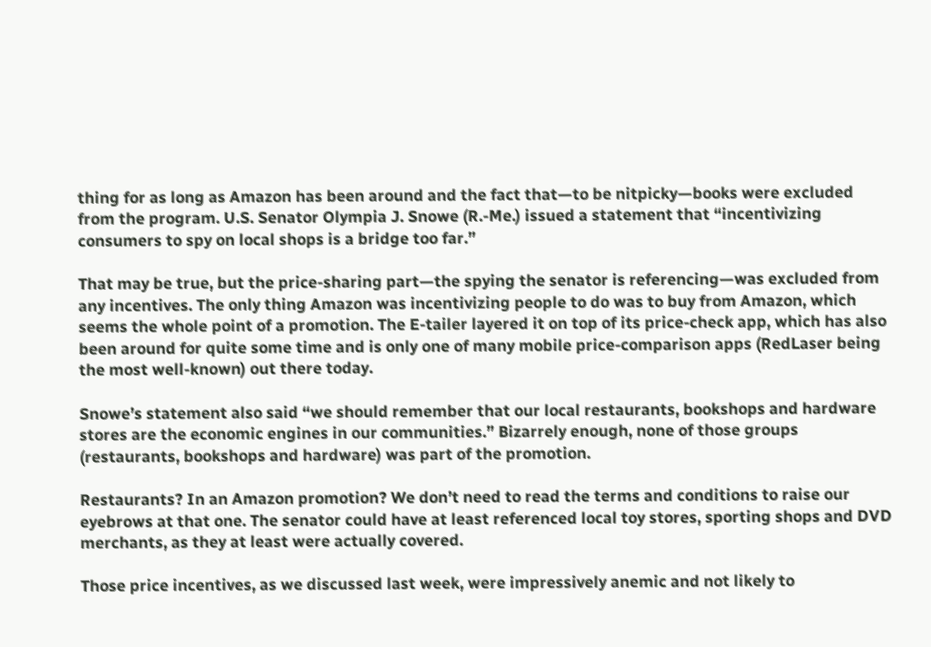thing for as long as Amazon has been around and the fact that—to be nitpicky—books were excluded from the program. U.S. Senator Olympia J. Snowe (R.-Me.) issued a statement that “incentivizing consumers to spy on local shops is a bridge too far.”

That may be true, but the price-sharing part—the spying the senator is referencing—was excluded from any incentives. The only thing Amazon was incentivizing people to do was to buy from Amazon, which seems the whole point of a promotion. The E-tailer layered it on top of its price-check app, which has also been around for quite some time and is only one of many mobile price-comparison apps (RedLaser being the most well-known) out there today.

Snowe’s statement also said “we should remember that our local restaurants, bookshops and hardware stores are the economic engines in our communities.” Bizarrely enough, none of those groups (restaurants, bookshops and hardware) was part of the promotion.

Restaurants? In an Amazon promotion? We don’t need to read the terms and conditions to raise our eyebrows at that one. The senator could have at least referenced local toy stores, sporting shops and DVD merchants, as they at least were actually covered.

Those price incentives, as we discussed last week, were impressively anemic and not likely to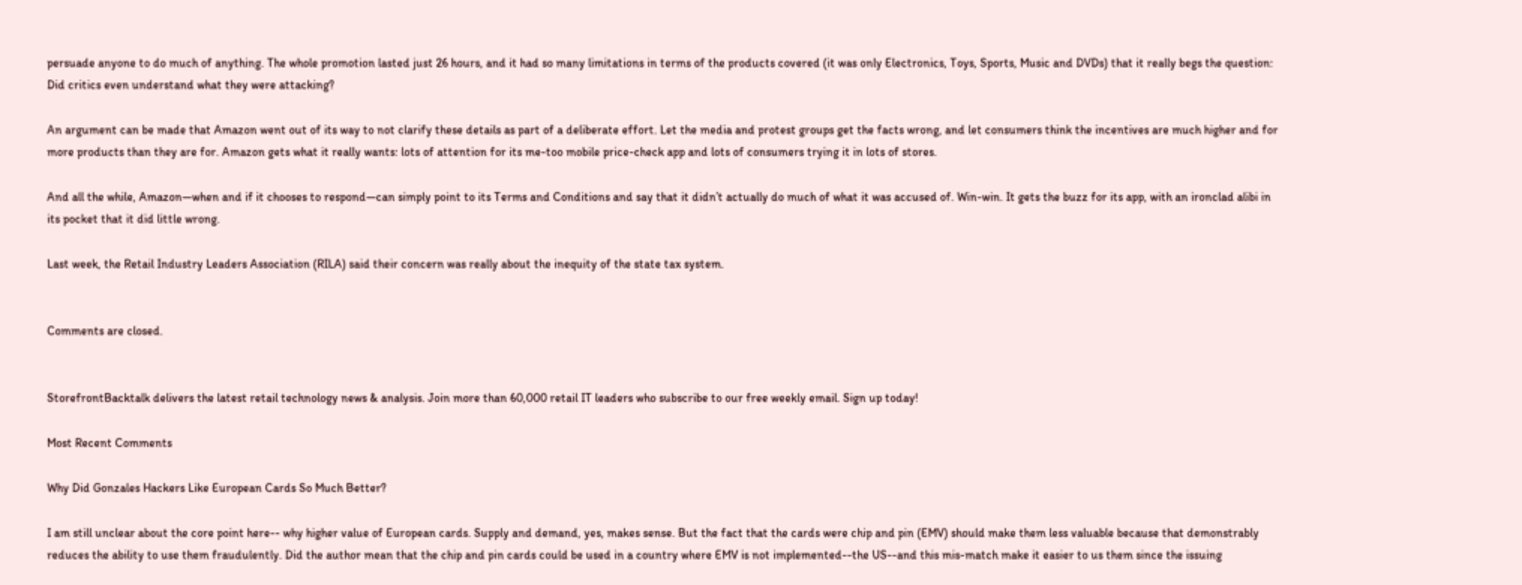persuade anyone to do much of anything. The whole promotion lasted just 26 hours, and it had so many limitations in terms of the products covered (it was only Electronics, Toys, Sports, Music and DVDs) that it really begs the question: Did critics even understand what they were attacking?

An argument can be made that Amazon went out of its way to not clarify these details as part of a deliberate effort. Let the media and protest groups get the facts wrong, and let consumers think the incentives are much higher and for more products than they are for. Amazon gets what it really wants: lots of attention for its me-too mobile price-check app and lots of consumers trying it in lots of stores.

And all the while, Amazon—when and if it chooses to respond—can simply point to its Terms and Conditions and say that it didn’t actually do much of what it was accused of. Win-win. It gets the buzz for its app, with an ironclad alibi in its pocket that it did little wrong.

Last week, the Retail Industry Leaders Association (RILA) said their concern was really about the inequity of the state tax system.


Comments are closed.


StorefrontBacktalk delivers the latest retail technology news & analysis. Join more than 60,000 retail IT leaders who subscribe to our free weekly email. Sign up today!

Most Recent Comments

Why Did Gonzales Hackers Like European Cards So Much Better?

I am still unclear about the core point here-- why higher value of European cards. Supply and demand, yes, makes sense. But the fact that the cards were chip and pin (EMV) should make them less valuable because that demonstrably reduces the ability to use them fraudulently. Did the author mean that the chip and pin cards could be used in a country where EMV is not implemented--the US--and this mis-match make it easier to us them since the issuing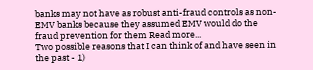banks may not have as robust anti-fraud controls as non-EMV banks because they assumed EMV would do the fraud prevention for them Read more...
Two possible reasons that I can think of and have seen in the past - 1)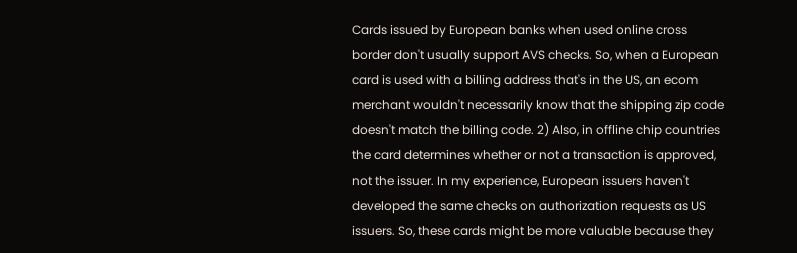Cards issued by European banks when used online cross border don't usually support AVS checks. So, when a European card is used with a billing address that's in the US, an ecom merchant wouldn't necessarily know that the shipping zip code doesn't match the billing code. 2) Also, in offline chip countries the card determines whether or not a transaction is approved, not the issuer. In my experience, European issuers haven't developed the same checks on authorization requests as US issuers. So, these cards might be more valuable because they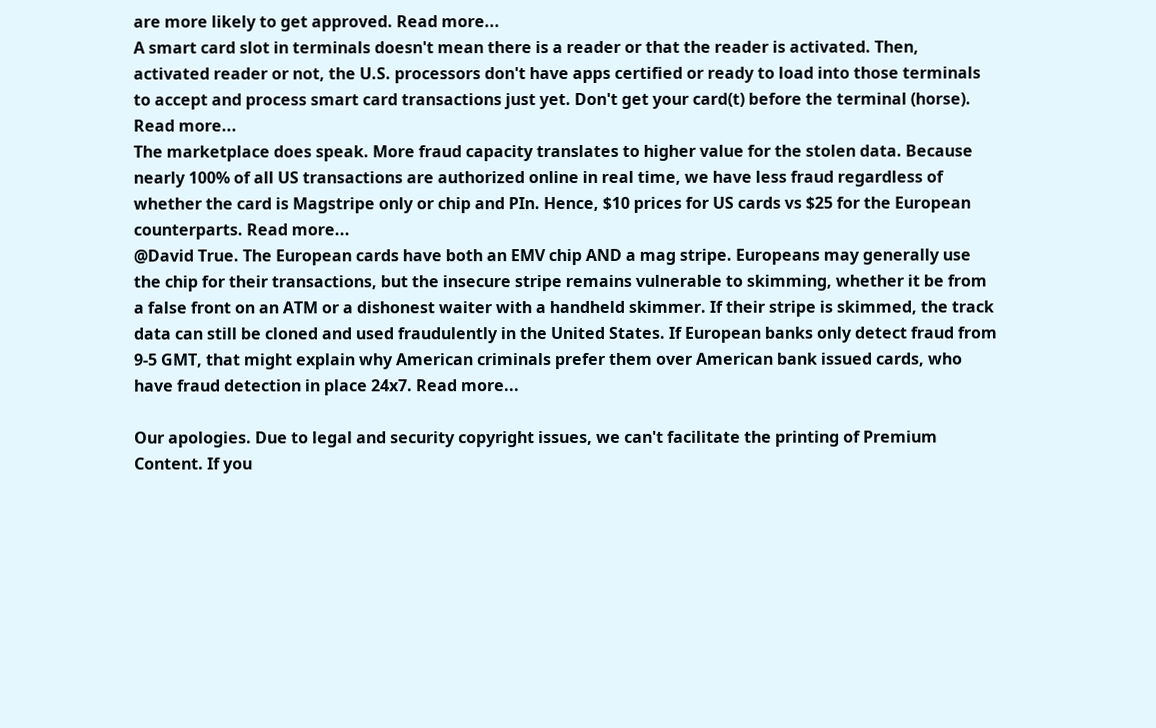are more likely to get approved. Read more...
A smart card slot in terminals doesn't mean there is a reader or that the reader is activated. Then, activated reader or not, the U.S. processors don't have apps certified or ready to load into those terminals to accept and process smart card transactions just yet. Don't get your card(t) before the terminal (horse). Read more...
The marketplace does speak. More fraud capacity translates to higher value for the stolen data. Because nearly 100% of all US transactions are authorized online in real time, we have less fraud regardless of whether the card is Magstripe only or chip and PIn. Hence, $10 prices for US cards vs $25 for the European counterparts. Read more...
@David True. The European cards have both an EMV chip AND a mag stripe. Europeans may generally use the chip for their transactions, but the insecure stripe remains vulnerable to skimming, whether it be from a false front on an ATM or a dishonest waiter with a handheld skimmer. If their stripe is skimmed, the track data can still be cloned and used fraudulently in the United States. If European banks only detect fraud from 9-5 GMT, that might explain why American criminals prefer them over American bank issued cards, who have fraud detection in place 24x7. Read more...

Our apologies. Due to legal and security copyright issues, we can't facilitate the printing of Premium Content. If you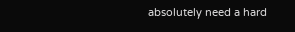absolutely need a hard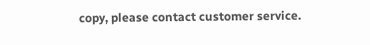copy, please contact customer service.